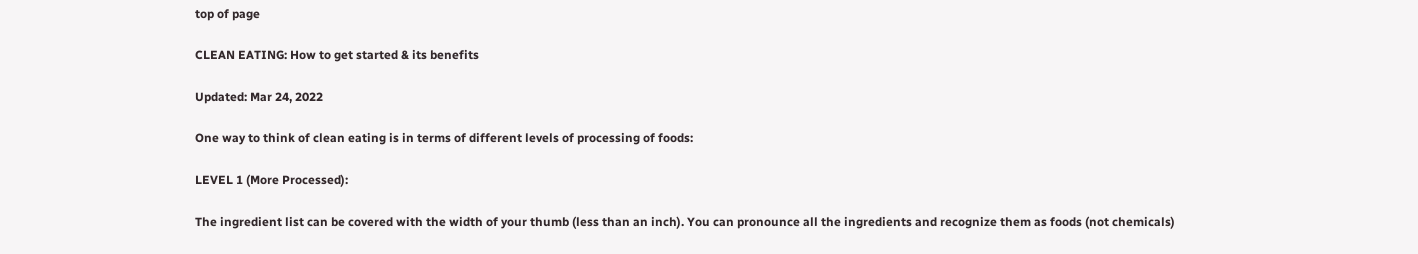top of page

CLEAN EATING: How to get started & its benefits

Updated: Mar 24, 2022

One way to think of clean eating is in terms of different levels of processing of foods:

LEVEL 1 (More Processed):

The ingredient list can be covered with the width of your thumb (less than an inch). You can pronounce all the ingredients and recognize them as foods (not chemicals)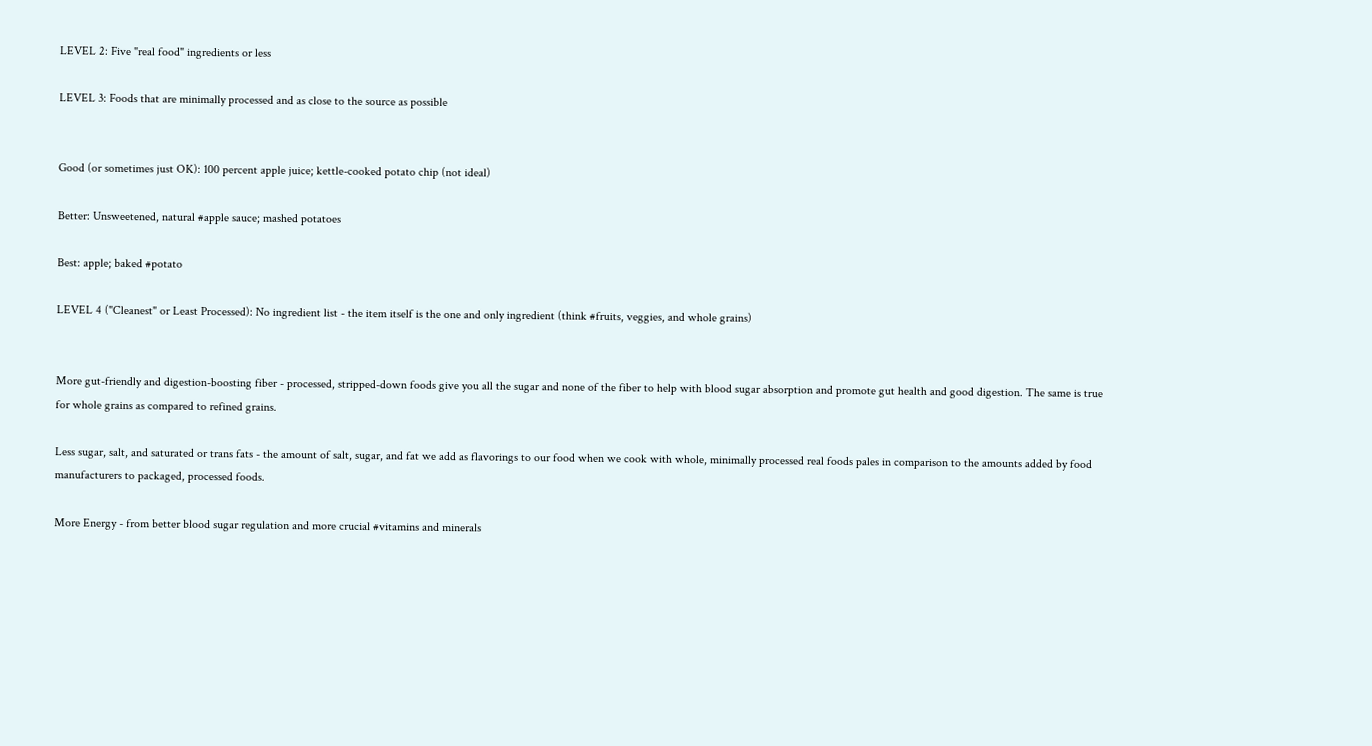LEVEL 2: Five "real food" ingredients or less

LEVEL 3: Foods that are minimally processed and as close to the source as possible


Good (or sometimes just OK): 100 percent apple juice; kettle-cooked potato chip (not ideal)

Better: Unsweetened, natural #apple sauce; mashed potatoes

Best: apple; baked #potato

LEVEL 4 ("Cleanest" or Least Processed): No ingredient list - the item itself is the one and only ingredient (think #fruits, veggies, and whole grains)


More gut-friendly and digestion-boosting fiber - processed, stripped-down foods give you all the sugar and none of the fiber to help with blood sugar absorption and promote gut health and good digestion. The same is true for whole grains as compared to refined grains.

Less sugar, salt, and saturated or trans fats - the amount of salt, sugar, and fat we add as flavorings to our food when we cook with whole, minimally processed real foods pales in comparison to the amounts added by food manufacturers to packaged, processed foods.

More Energy - from better blood sugar regulation and more crucial #vitamins and minerals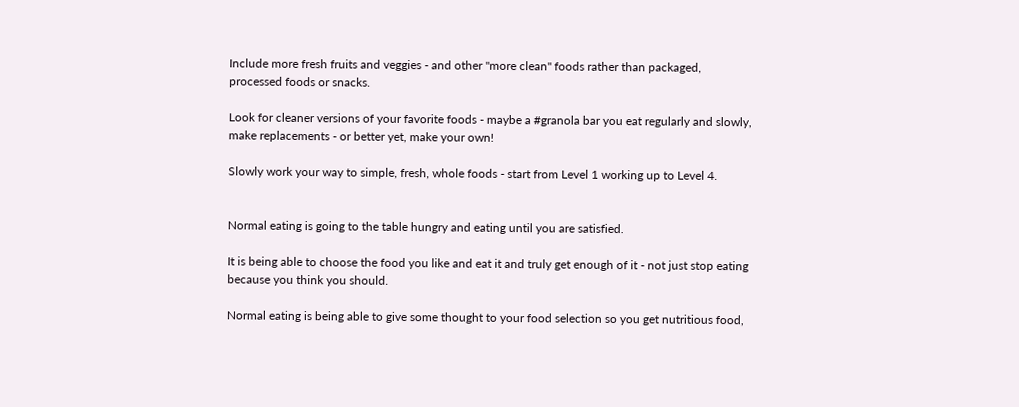Include more fresh fruits and veggies - and other "more clean" foods rather than packaged, processed foods or snacks.

Look for cleaner versions of your favorite foods - maybe a #granola bar you eat regularly and slowly, make replacements - or better yet, make your own!

Slowly work your way to simple, fresh, whole foods - start from Level 1 working up to Level 4.


Normal eating is going to the table hungry and eating until you are satisfied.

It is being able to choose the food you like and eat it and truly get enough of it - not just stop eating because you think you should.

Normal eating is being able to give some thought to your food selection so you get nutritious food,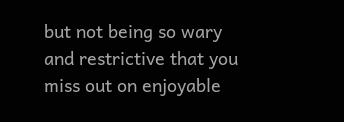but not being so wary and restrictive that you miss out on enjoyable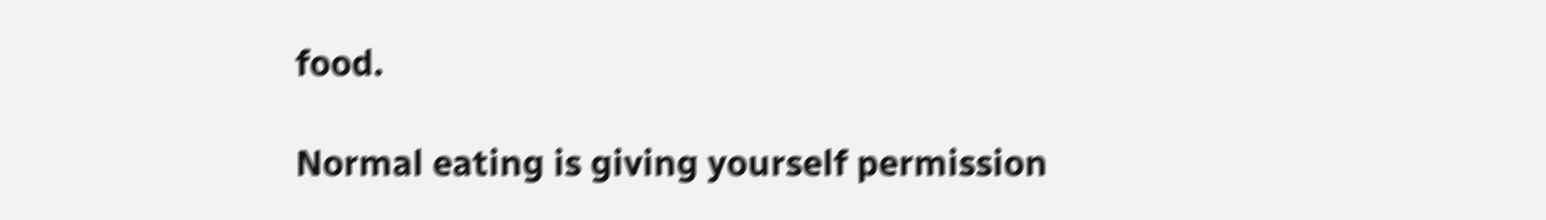food.

Normal eating is giving yourself permission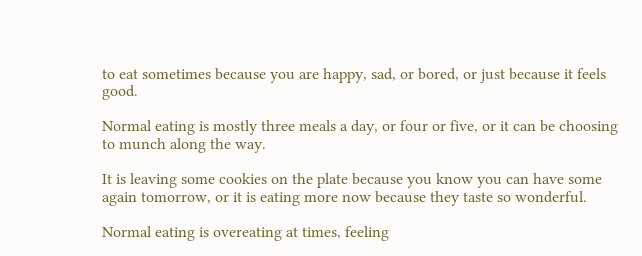to eat sometimes because you are happy, sad, or bored, or just because it feels good.

Normal eating is mostly three meals a day, or four or five, or it can be choosing to munch along the way.

It is leaving some cookies on the plate because you know you can have some again tomorrow, or it is eating more now because they taste so wonderful.

Normal eating is overeating at times, feeling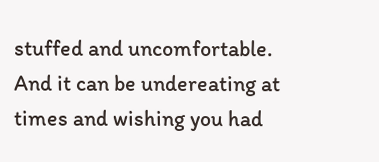stuffed and uncomfortable. And it can be undereating at times and wishing you had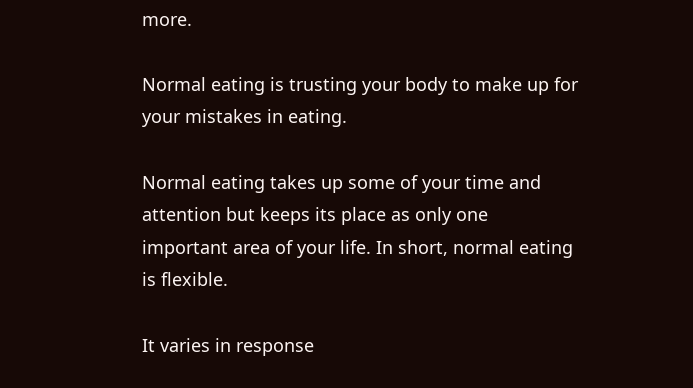more.

Normal eating is trusting your body to make up for your mistakes in eating.

Normal eating takes up some of your time and attention but keeps its place as only one important area of your life. In short, normal eating is flexible.

It varies in response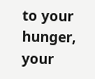to your hunger, your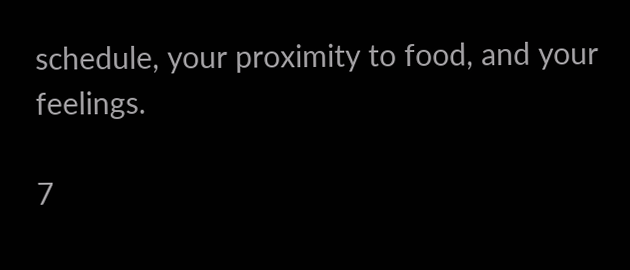schedule, your proximity to food, and your feelings.

7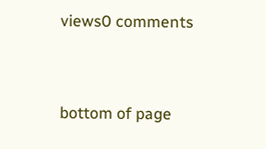views0 comments


bottom of page